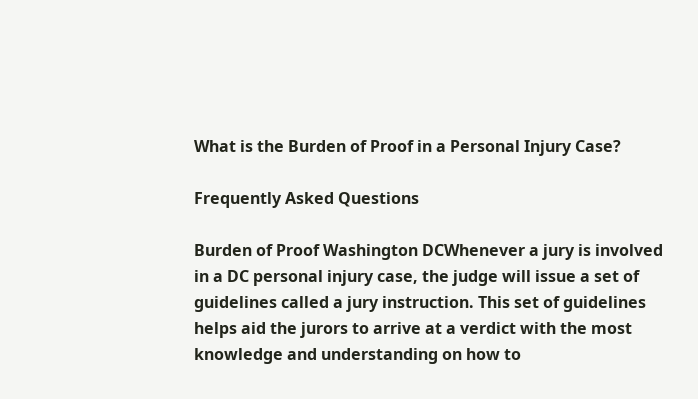What is the Burden of Proof in a Personal Injury Case?

Frequently Asked Questions

Burden of Proof Washington DCWhenever a jury is involved in a DC personal injury case, the judge will issue a set of guidelines called a jury instruction. This set of guidelines helps aid the jurors to arrive at a verdict with the most knowledge and understanding on how to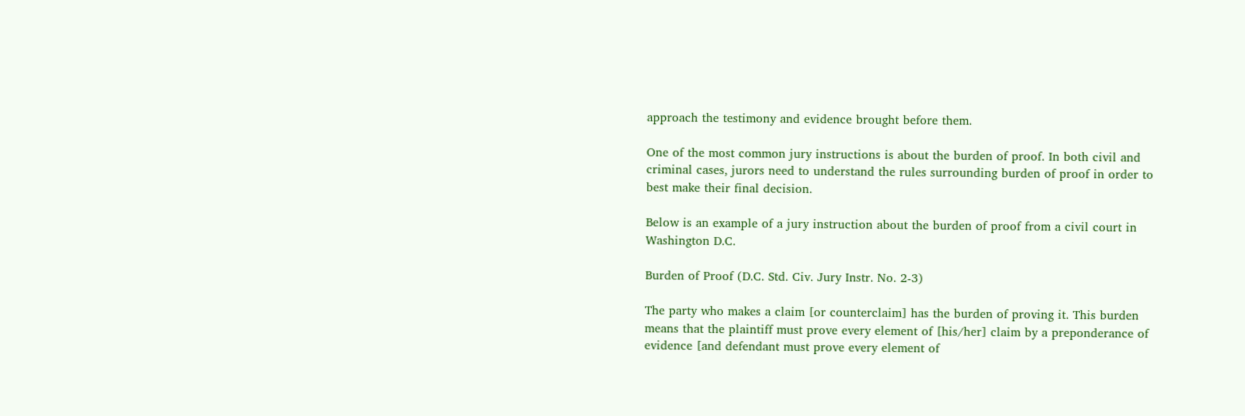approach the testimony and evidence brought before them.

One of the most common jury instructions is about the burden of proof. In both civil and criminal cases, jurors need to understand the rules surrounding burden of proof in order to best make their final decision.

Below is an example of a jury instruction about the burden of proof from a civil court in Washington D.C.

Burden of Proof (D.C. Std. Civ. Jury Instr. No. 2-3)

The party who makes a claim [or counterclaim] has the burden of proving it. This burden means that the plaintiff must prove every element of [his/her] claim by a preponderance of evidence [and defendant must prove every element of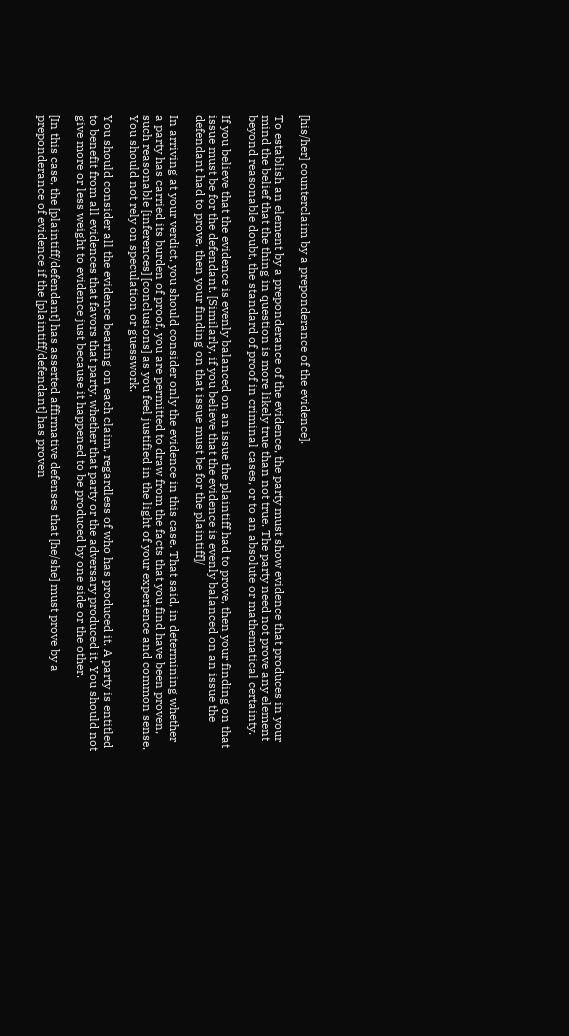[his/her] counterclaim by a preponderance of the evidence].

To establish an element by a preponderance of the evidence, the party must show evidence that produces in your mind the belief that the thing in question is more likely true than not true. The party need not prove any element beyond reasonable doubt, the standard of proof in criminal cases, or to an absolute or mathematical certainty.

If you believe that the evidence is evenly balanced on an issue the plaintiff had to prove, then your finding on that issue must be for the defendant. [Similarly, if you believe that the evidence is evenly balanced on an issue the defendant had to prove, then your finding on that issue must be for the plaintiff]/

In arriving at your verdict, you should consider only the evidence in this case. That said, in determining whether a party has carried its burden of proof, you are permitted to draw from the facts that you find have been proven, such reasonable [inferences] [conclusions] as you feel justified in the light of your experience and common sense. You should not rely on speculation or guesswork.

You should consider all the evidence bearing on each claim, regardless of who has produced it. A party is entitled to benefit from all evidences that favors that party, whether that party or the adversary produced it. You should not give more or less weight to evidence just because it happened to be produced by one side or the other.

[In this case, the [plaintiff/defendant] has asserted affirmative defenses that [he/she] must prove by a preponderance of evidence if the [plaintiff/defendant] has proven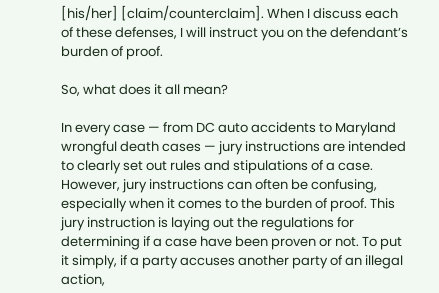[his/her] [claim/counterclaim]. When I discuss each of these defenses, I will instruct you on the defendant’s burden of proof.

So, what does it all mean?

In every case — from DC auto accidents to Maryland wrongful death cases — jury instructions are intended to clearly set out rules and stipulations of a case. However, jury instructions can often be confusing, especially when it comes to the burden of proof. This jury instruction is laying out the regulations for determining if a case have been proven or not. To put it simply, if a party accuses another party of an illegal action,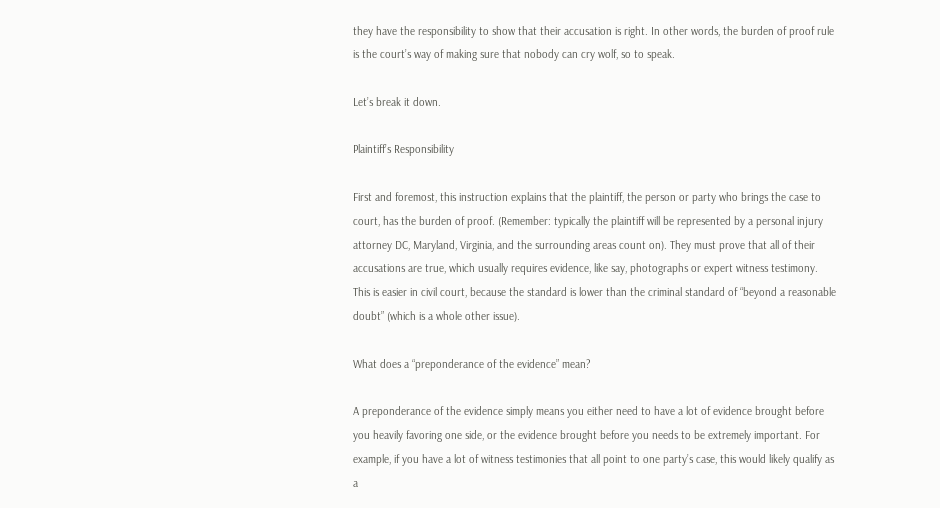they have the responsibility to show that their accusation is right. In other words, the burden of proof rule is the court’s way of making sure that nobody can cry wolf, so to speak.

Let’s break it down.

Plaintiff’s Responsibility

First and foremost, this instruction explains that the plaintiff, the person or party who brings the case to court, has the burden of proof. (Remember: typically the plaintiff will be represented by a personal injury attorney DC, Maryland, Virginia, and the surrounding areas count on). They must prove that all of their accusations are true, which usually requires evidence, like say, photographs or expert witness testimony. This is easier in civil court, because the standard is lower than the criminal standard of “beyond a reasonable doubt” (which is a whole other issue).

What does a “preponderance of the evidence” mean?

A preponderance of the evidence simply means you either need to have a lot of evidence brought before you heavily favoring one side, or the evidence brought before you needs to be extremely important. For example, if you have a lot of witness testimonies that all point to one party’s case, this would likely qualify as a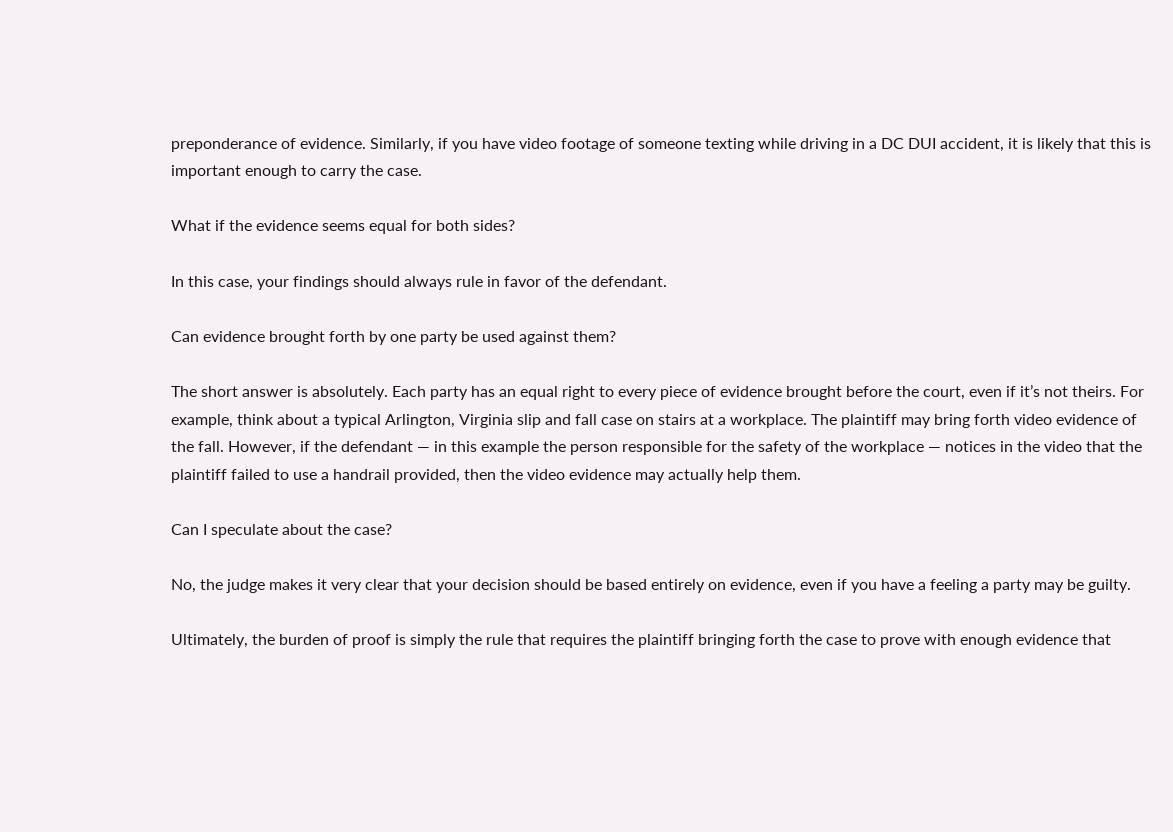preponderance of evidence. Similarly, if you have video footage of someone texting while driving in a DC DUI accident, it is likely that this is important enough to carry the case.

What if the evidence seems equal for both sides?

In this case, your findings should always rule in favor of the defendant.

Can evidence brought forth by one party be used against them?

The short answer is absolutely. Each party has an equal right to every piece of evidence brought before the court, even if it’s not theirs. For example, think about a typical Arlington, Virginia slip and fall case on stairs at a workplace. The plaintiff may bring forth video evidence of the fall. However, if the defendant — in this example the person responsible for the safety of the workplace — notices in the video that the plaintiff failed to use a handrail provided, then the video evidence may actually help them.

Can I speculate about the case?

No, the judge makes it very clear that your decision should be based entirely on evidence, even if you have a feeling a party may be guilty.

Ultimately, the burden of proof is simply the rule that requires the plaintiff bringing forth the case to prove with enough evidence that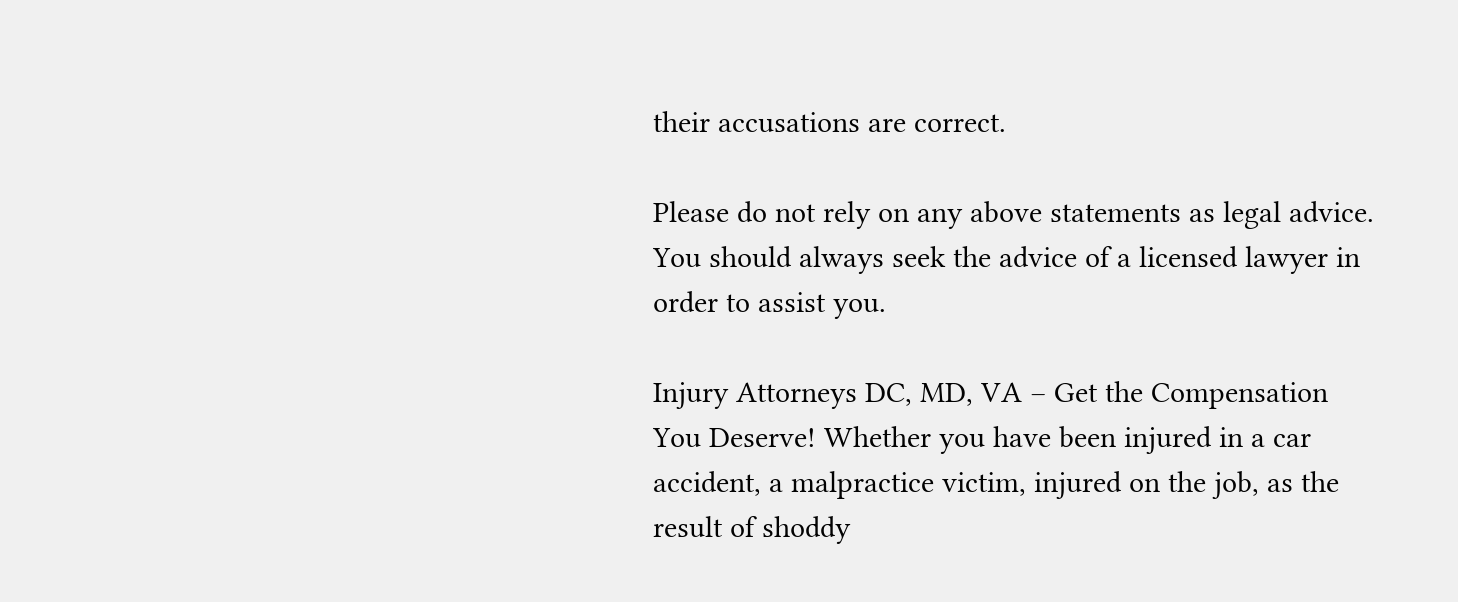their accusations are correct.

Please do not rely on any above statements as legal advice. You should always seek the advice of a licensed lawyer in order to assist you.

Injury Attorneys DC, MD, VA – Get the Compensation You Deserve! Whether you have been injured in a car accident, a malpractice victim, injured on the job, as the result of shoddy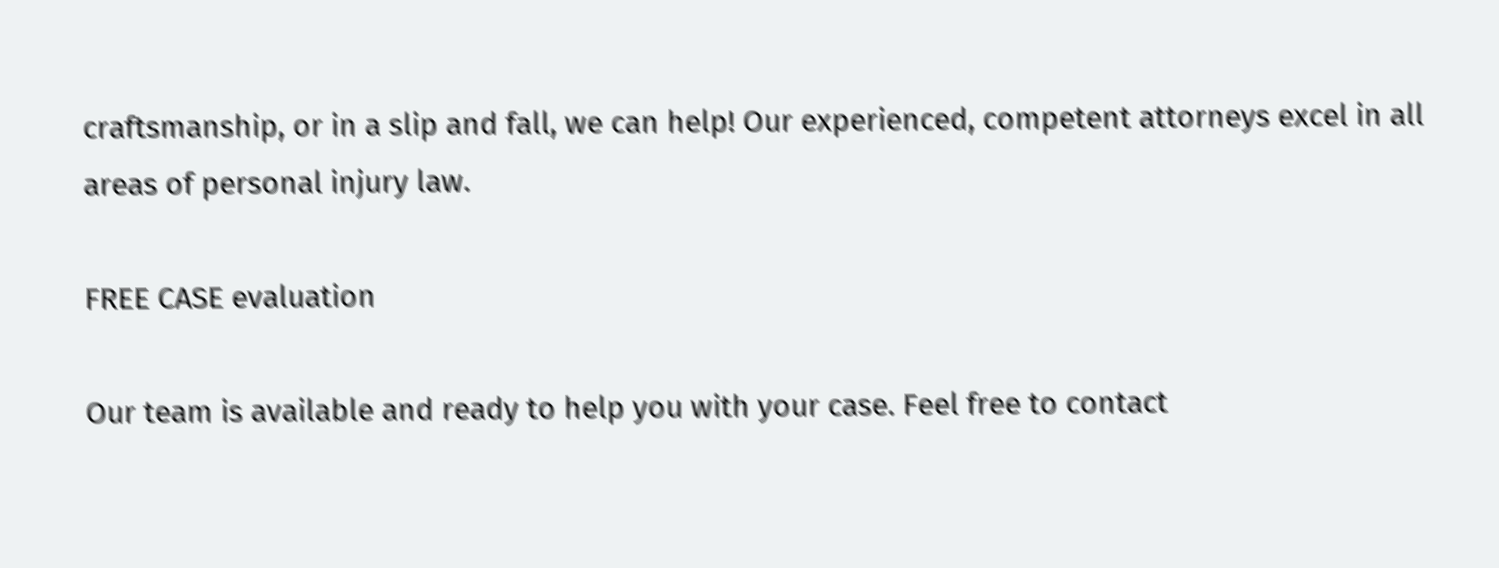craftsmanship, or in a slip and fall, we can help! Our experienced, competent attorneys excel in all areas of personal injury law.

FREE CASE evaluation

Our team is available and ready to help you with your case. Feel free to contact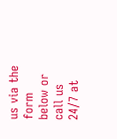us via the form below or call us  24/7 at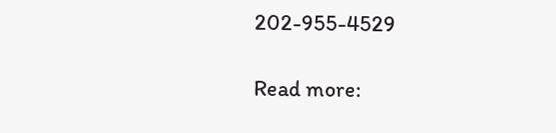202-955-4529

Read more: